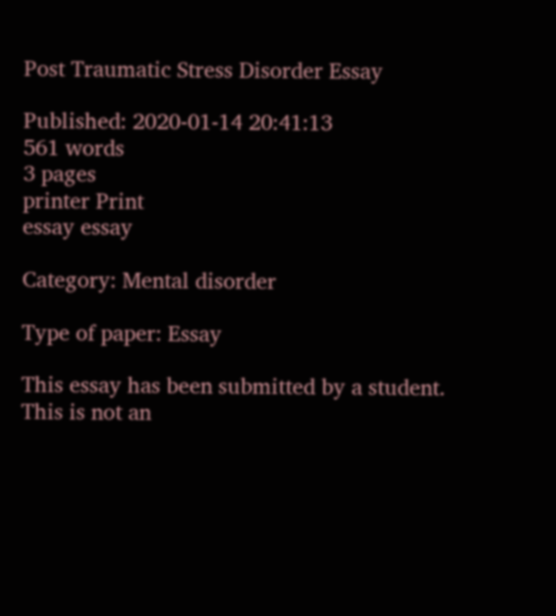Post Traumatic Stress Disorder Essay

Published: 2020-01-14 20:41:13
561 words
3 pages
printer Print
essay essay

Category: Mental disorder

Type of paper: Essay

This essay has been submitted by a student. This is not an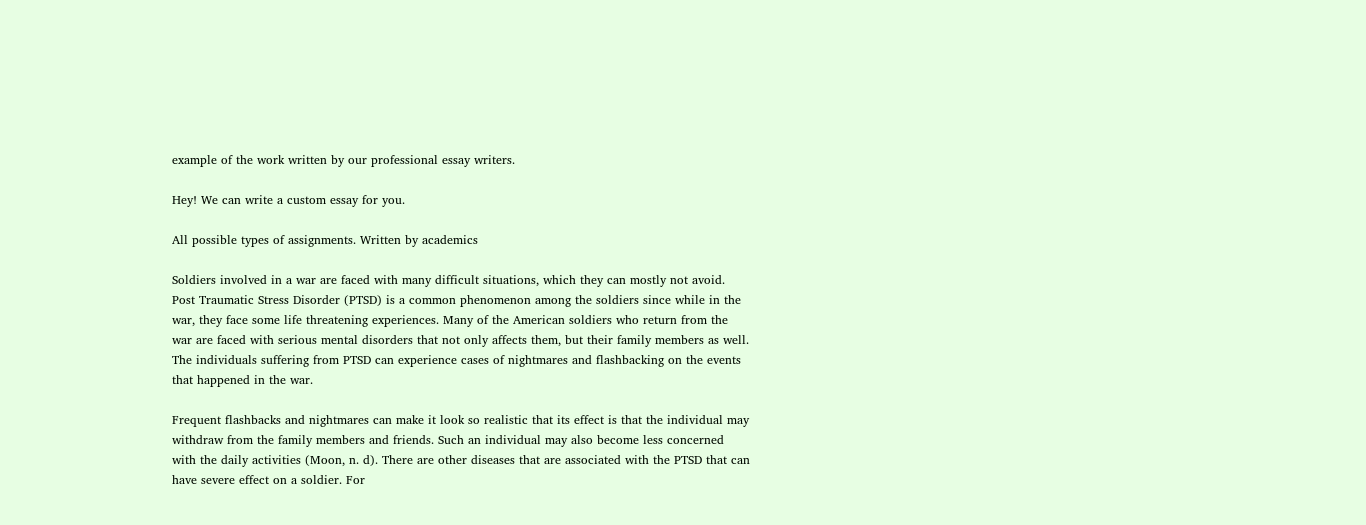example of the work written by our professional essay writers.

Hey! We can write a custom essay for you.

All possible types of assignments. Written by academics

Soldiers involved in a war are faced with many difficult situations, which they can mostly not avoid. Post Traumatic Stress Disorder (PTSD) is a common phenomenon among the soldiers since while in the war, they face some life threatening experiences. Many of the American soldiers who return from the war are faced with serious mental disorders that not only affects them, but their family members as well. The individuals suffering from PTSD can experience cases of nightmares and flashbacking on the events that happened in the war.

Frequent flashbacks and nightmares can make it look so realistic that its effect is that the individual may withdraw from the family members and friends. Such an individual may also become less concerned with the daily activities (Moon, n. d). There are other diseases that are associated with the PTSD that can have severe effect on a soldier. For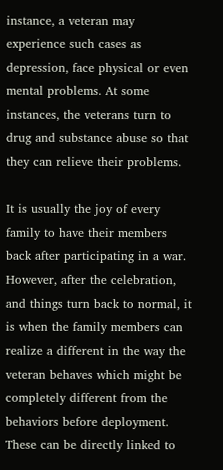instance, a veteran may experience such cases as depression, face physical or even mental problems. At some instances, the veterans turn to drug and substance abuse so that they can relieve their problems.

It is usually the joy of every family to have their members back after participating in a war. However, after the celebration, and things turn back to normal, it is when the family members can realize a different in the way the veteran behaves which might be completely different from the behaviors before deployment. These can be directly linked to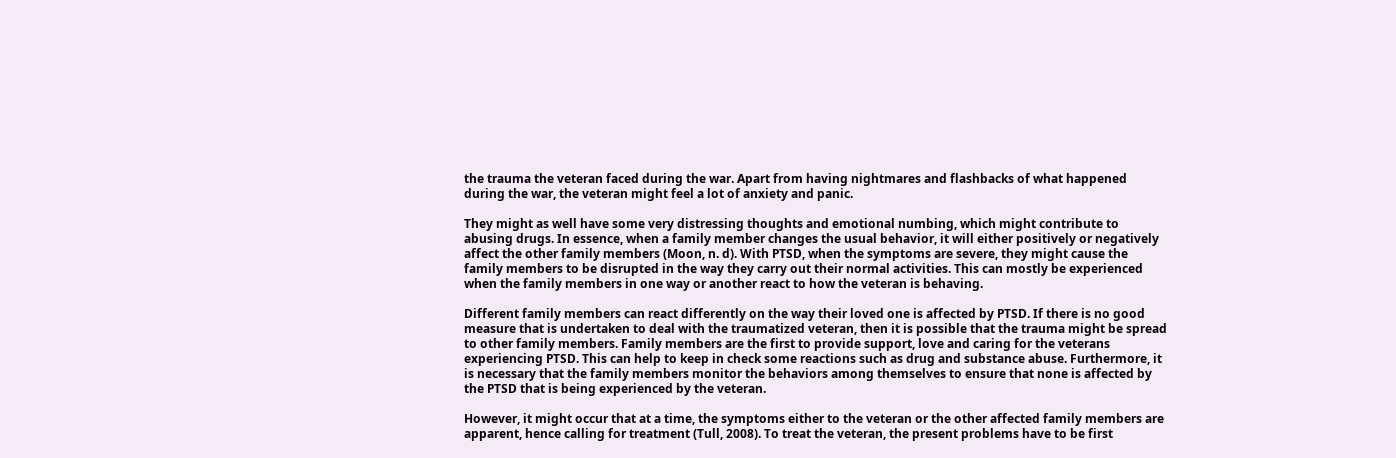the trauma the veteran faced during the war. Apart from having nightmares and flashbacks of what happened during the war, the veteran might feel a lot of anxiety and panic.

They might as well have some very distressing thoughts and emotional numbing, which might contribute to abusing drugs. In essence, when a family member changes the usual behavior, it will either positively or negatively affect the other family members (Moon, n. d). With PTSD, when the symptoms are severe, they might cause the family members to be disrupted in the way they carry out their normal activities. This can mostly be experienced when the family members in one way or another react to how the veteran is behaving.

Different family members can react differently on the way their loved one is affected by PTSD. If there is no good measure that is undertaken to deal with the traumatized veteran, then it is possible that the trauma might be spread to other family members. Family members are the first to provide support, love and caring for the veterans experiencing PTSD. This can help to keep in check some reactions such as drug and substance abuse. Furthermore, it is necessary that the family members monitor the behaviors among themselves to ensure that none is affected by the PTSD that is being experienced by the veteran.

However, it might occur that at a time, the symptoms either to the veteran or the other affected family members are apparent, hence calling for treatment (Tull, 2008). To treat the veteran, the present problems have to be first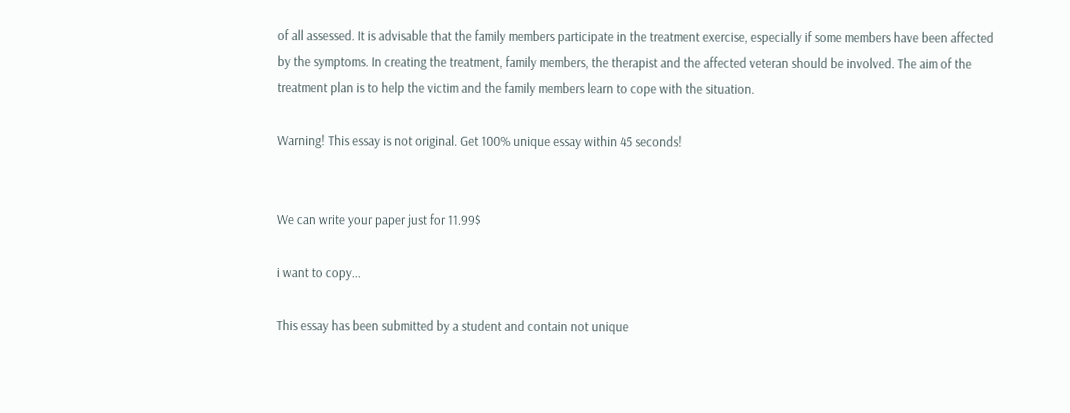of all assessed. It is advisable that the family members participate in the treatment exercise, especially if some members have been affected by the symptoms. In creating the treatment, family members, the therapist and the affected veteran should be involved. The aim of the treatment plan is to help the victim and the family members learn to cope with the situation.

Warning! This essay is not original. Get 100% unique essay within 45 seconds!


We can write your paper just for 11.99$

i want to copy...

This essay has been submitted by a student and contain not unique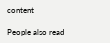content

People also read